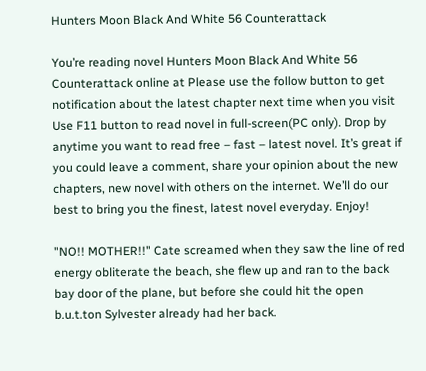Hunters Moon Black And White 56 Counterattack

You’re reading novel Hunters Moon Black And White 56 Counterattack online at Please use the follow button to get notification about the latest chapter next time when you visit Use F11 button to read novel in full-screen(PC only). Drop by anytime you want to read free – fast – latest novel. It’s great if you could leave a comment, share your opinion about the new chapters, new novel with others on the internet. We’ll do our best to bring you the finest, latest novel everyday. Enjoy!

"NO!! MOTHER!!" Cate screamed when they saw the line of red energy obliterate the beach, she flew up and ran to the back bay door of the plane, but before she could hit the open b.u.t.ton Sylvester already had her back.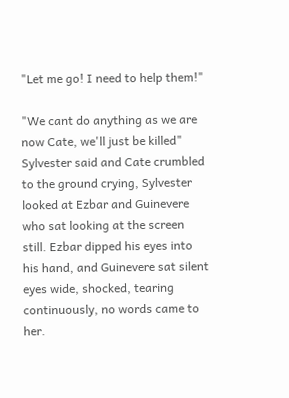"Let me go! I need to help them!"

"We cant do anything as we are now Cate, we'll just be killed" Sylvester said and Cate crumbled to the ground crying, Sylvester looked at Ezbar and Guinevere who sat looking at the screen still. Ezbar dipped his eyes into his hand, and Guinevere sat silent eyes wide, shocked, tearing continuously, no words came to her.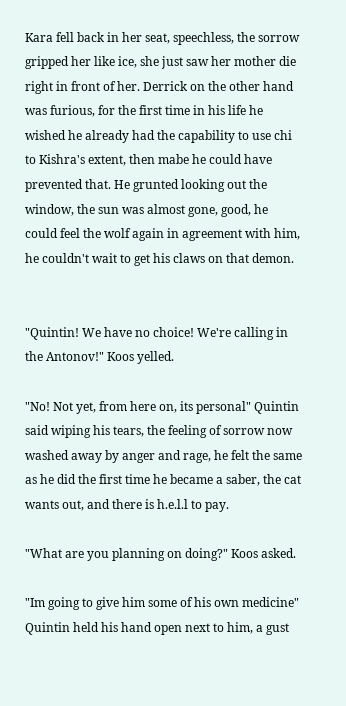Kara fell back in her seat, speechless, the sorrow gripped her like ice, she just saw her mother die right in front of her. Derrick on the other hand was furious, for the first time in his life he wished he already had the capability to use chi to Kishra's extent, then mabe he could have prevented that. He grunted looking out the window, the sun was almost gone, good, he could feel the wolf again in agreement with him, he couldn't wait to get his claws on that demon.


"Quintin! We have no choice! We're calling in the Antonov!" Koos yelled.

"No! Not yet, from here on, its personal" Quintin said wiping his tears, the feeling of sorrow now washed away by anger and rage, he felt the same as he did the first time he became a saber, the cat wants out, and there is h.e.l.l to pay.

"What are you planning on doing?" Koos asked.

"Im going to give him some of his own medicine" Quintin held his hand open next to him, a gust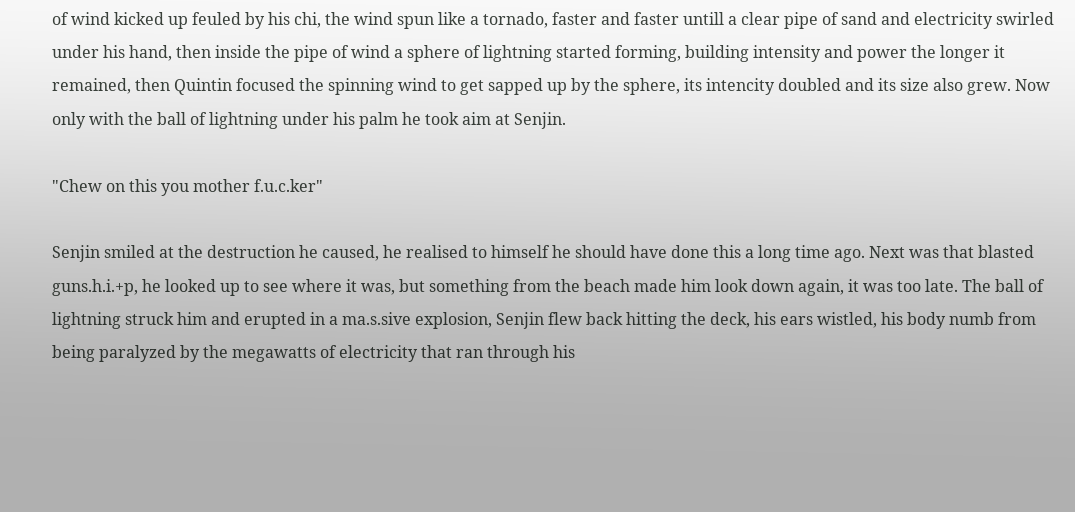of wind kicked up feuled by his chi, the wind spun like a tornado, faster and faster untill a clear pipe of sand and electricity swirled under his hand, then inside the pipe of wind a sphere of lightning started forming, building intensity and power the longer it remained, then Quintin focused the spinning wind to get sapped up by the sphere, its intencity doubled and its size also grew. Now only with the ball of lightning under his palm he took aim at Senjin.

"Chew on this you mother f.u.c.ker"

Senjin smiled at the destruction he caused, he realised to himself he should have done this a long time ago. Next was that blasted guns.h.i.+p, he looked up to see where it was, but something from the beach made him look down again, it was too late. The ball of lightning struck him and erupted in a ma.s.sive explosion, Senjin flew back hitting the deck, his ears wistled, his body numb from being paralyzed by the megawatts of electricity that ran through his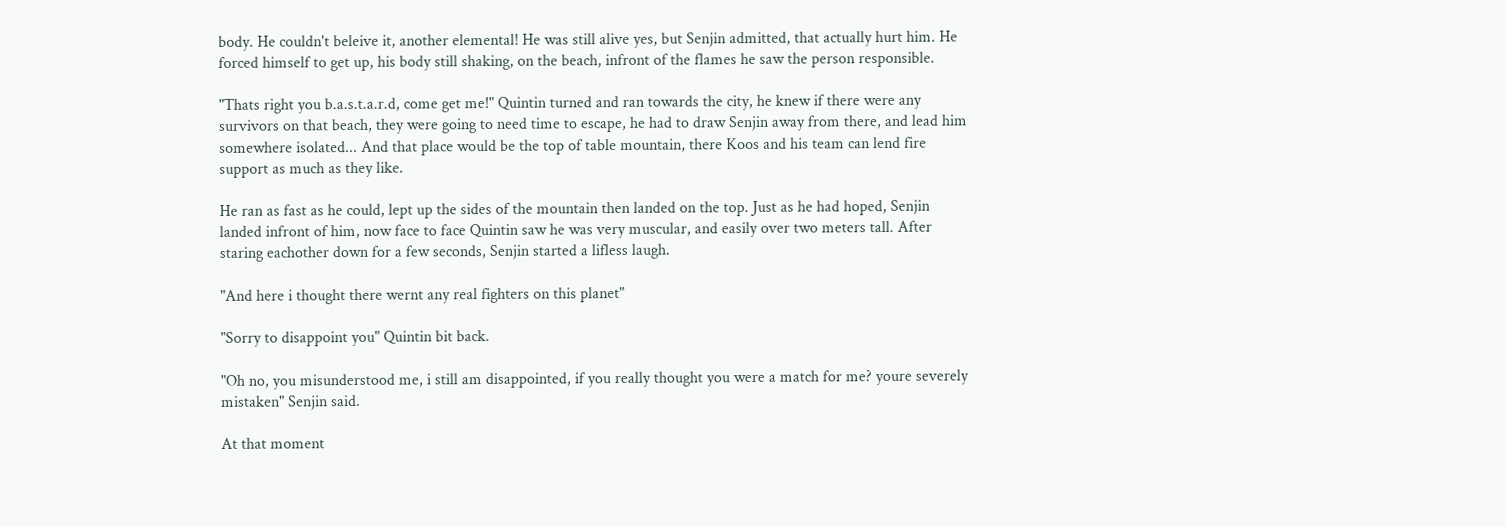body. He couldn't beleive it, another elemental! He was still alive yes, but Senjin admitted, that actually hurt him. He forced himself to get up, his body still shaking, on the beach, infront of the flames he saw the person responsible.

"Thats right you b.a.s.t.a.r.d, come get me!" Quintin turned and ran towards the city, he knew if there were any survivors on that beach, they were going to need time to escape, he had to draw Senjin away from there, and lead him somewhere isolated... And that place would be the top of table mountain, there Koos and his team can lend fire support as much as they like.

He ran as fast as he could, lept up the sides of the mountain then landed on the top. Just as he had hoped, Senjin landed infront of him, now face to face Quintin saw he was very muscular, and easily over two meters tall. After staring eachother down for a few seconds, Senjin started a lifless laugh.

"And here i thought there wernt any real fighters on this planet"

"Sorry to disappoint you" Quintin bit back.

"Oh no, you misunderstood me, i still am disappointed, if you really thought you were a match for me? youre severely mistaken" Senjin said.

At that moment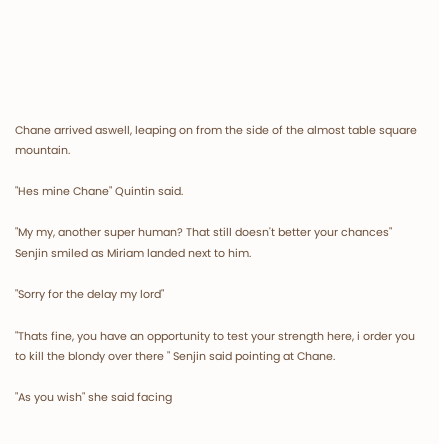Chane arrived aswell, leaping on from the side of the almost table square mountain.

"Hes mine Chane" Quintin said.

"My my, another super human? That still doesn't better your chances" Senjin smiled as Miriam landed next to him.

"Sorry for the delay my lord"

"Thats fine, you have an opportunity to test your strength here, i order you to kill the blondy over there " Senjin said pointing at Chane.

"As you wish" she said facing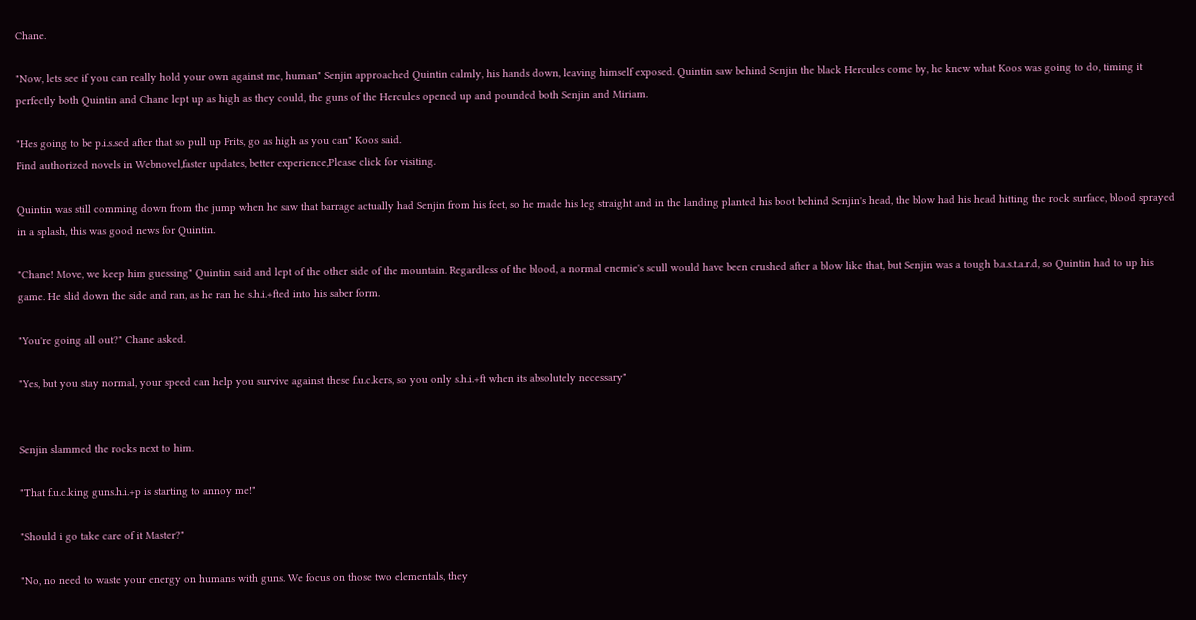Chane.

"Now, lets see if you can really hold your own against me, human" Senjin approached Quintin calmly, his hands down, leaving himself exposed. Quintin saw behind Senjin the black Hercules come by, he knew what Koos was going to do, timing it perfectly both Quintin and Chane lept up as high as they could, the guns of the Hercules opened up and pounded both Senjin and Miriam.

"Hes going to be p.i.s.sed after that so pull up Frits, go as high as you can" Koos said.
Find authorized novels in Webnovel,faster updates, better experience,Please click for visiting.

Quintin was still comming down from the jump when he saw that barrage actually had Senjin from his feet, so he made his leg straight and in the landing planted his boot behind Senjin's head, the blow had his head hitting the rock surface, blood sprayed in a splash, this was good news for Quintin.

"Chane! Move, we keep him guessing" Quintin said and lept of the other side of the mountain. Regardless of the blood, a normal enemie's scull would have been crushed after a blow like that, but Senjin was a tough b.a.s.t.a.r.d, so Quintin had to up his game. He slid down the side and ran, as he ran he s.h.i.+fted into his saber form.

"You're going all out?" Chane asked.

"Yes, but you stay normal, your speed can help you survive against these f.u.c.kers, so you only s.h.i.+ft when its absolutely necessary"


Senjin slammed the rocks next to him.

"That f.u.c.king guns.h.i.+p is starting to annoy me!"

"Should i go take care of it Master?"

"No, no need to waste your energy on humans with guns. We focus on those two elementals, they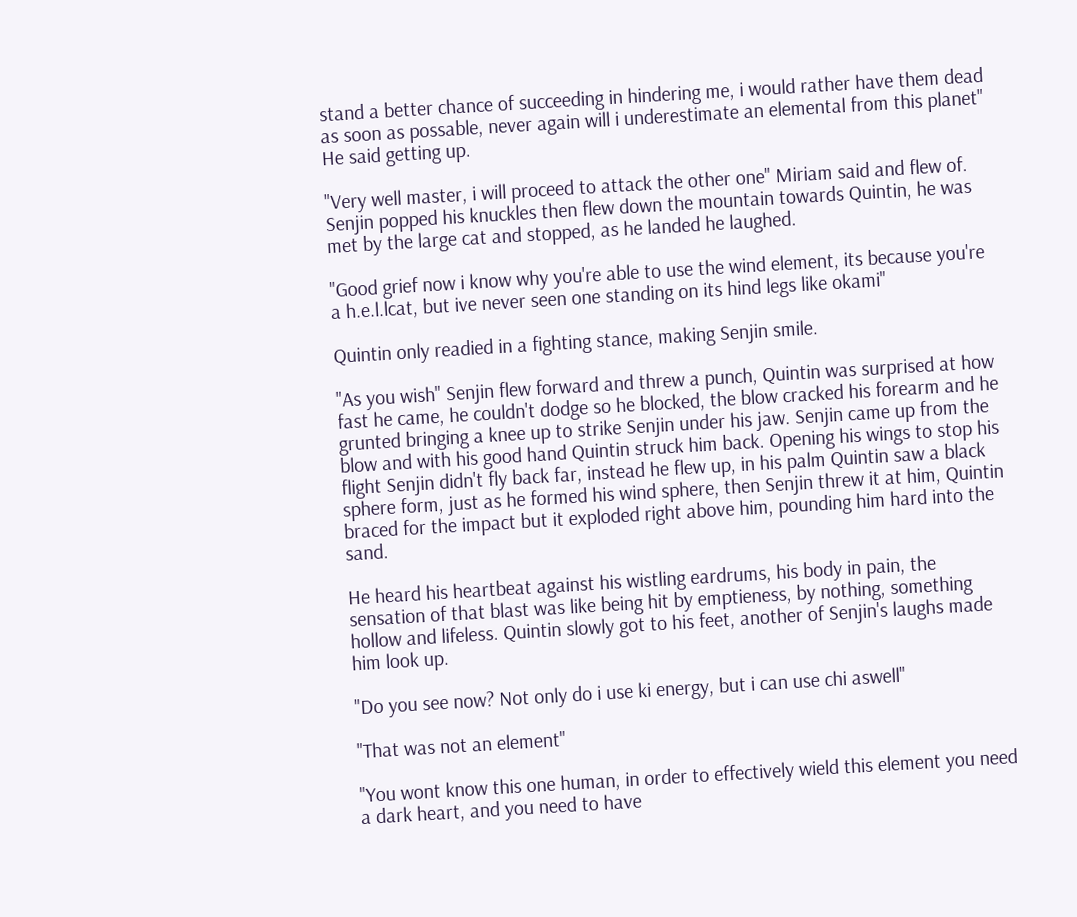stand a better chance of succeeding in hindering me, i would rather have them dead as soon as possable, never again will i underestimate an elemental from this planet" He said getting up.

"Very well master, i will proceed to attack the other one" Miriam said and flew of. Senjin popped his knuckles then flew down the mountain towards Quintin, he was met by the large cat and stopped, as he landed he laughed.

"Good grief now i know why you're able to use the wind element, its because you're a h.e.l.lcat, but ive never seen one standing on its hind legs like okami"

Quintin only readied in a fighting stance, making Senjin smile.

"As you wish" Senjin flew forward and threw a punch, Quintin was surprised at how fast he came, he couldn't dodge so he blocked, the blow cracked his forearm and he grunted bringing a knee up to strike Senjin under his jaw. Senjin came up from the blow and with his good hand Quintin struck him back. Opening his wings to stop his flight Senjin didn't fly back far, instead he flew up, in his palm Quintin saw a black sphere form, just as he formed his wind sphere, then Senjin threw it at him, Quintin braced for the impact but it exploded right above him, pounding him hard into the sand.

He heard his heartbeat against his wistling eardrums, his body in pain, the sensation of that blast was like being hit by emptieness, by nothing, something hollow and lifeless. Quintin slowly got to his feet, another of Senjin's laughs made him look up.

"Do you see now? Not only do i use ki energy, but i can use chi aswell"

"That was not an element"

"You wont know this one human, in order to effectively wield this element you need a dark heart, and you need to have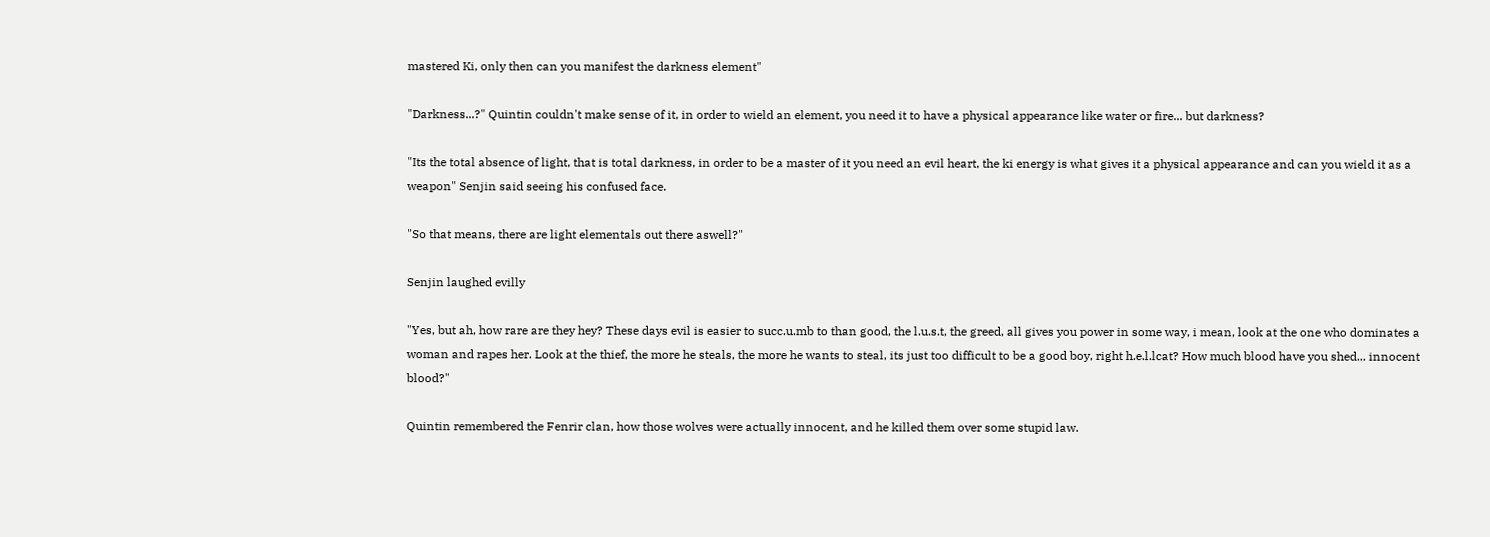mastered Ki, only then can you manifest the darkness element"

"Darkness...?" Quintin couldn't make sense of it, in order to wield an element, you need it to have a physical appearance like water or fire... but darkness?

"Its the total absence of light, that is total darkness, in order to be a master of it you need an evil heart, the ki energy is what gives it a physical appearance and can you wield it as a weapon" Senjin said seeing his confused face.

"So that means, there are light elementals out there aswell?"

Senjin laughed evilly

"Yes, but ah, how rare are they hey? These days evil is easier to succ.u.mb to than good, the l.u.s.t, the greed, all gives you power in some way, i mean, look at the one who dominates a woman and rapes her. Look at the thief, the more he steals, the more he wants to steal, its just too difficult to be a good boy, right h.e.l.lcat? How much blood have you shed... innocent blood?"

Quintin remembered the Fenrir clan, how those wolves were actually innocent, and he killed them over some stupid law.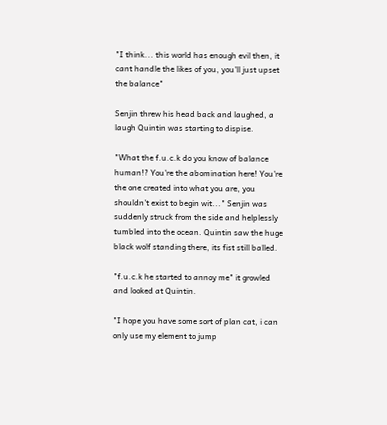"I think... this world has enough evil then, it cant handle the likes of you, you'll just upset the balance"

Senjin threw his head back and laughed, a laugh Quintin was starting to dispise.

"What the f.u.c.k do you know of balance human!? You're the abomination here! You're the one created into what you are, you shouldn't exist to begin wit..." Senjin was suddenly struck from the side and helplessly tumbled into the ocean. Quintin saw the huge black wolf standing there, its fist still balled.

"f.u.c.k he started to annoy me" it growled and looked at Quintin.

"I hope you have some sort of plan cat, i can only use my element to jump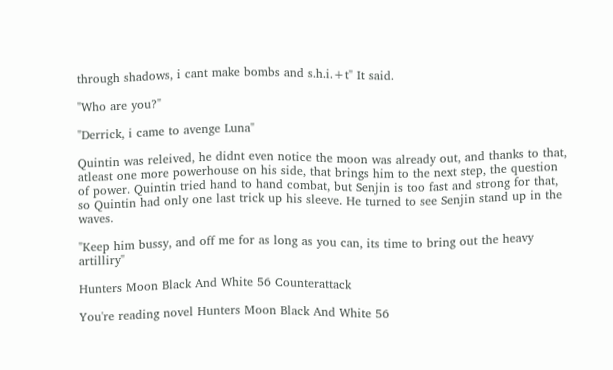through shadows, i cant make bombs and s.h.i.+t" It said.

"Who are you?"

"Derrick, i came to avenge Luna"

Quintin was releived, he didnt even notice the moon was already out, and thanks to that, atleast one more powerhouse on his side, that brings him to the next step, the question of power. Quintin tried hand to hand combat, but Senjin is too fast and strong for that, so Quintin had only one last trick up his sleeve. He turned to see Senjin stand up in the waves.

"Keep him bussy, and off me for as long as you can, its time to bring out the heavy artilliry"

Hunters Moon Black And White 56 Counterattack

You're reading novel Hunters Moon Black And White 56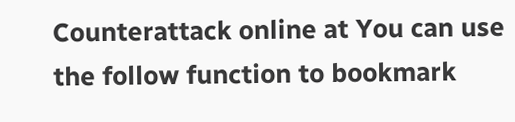Counterattack online at You can use the follow function to bookmark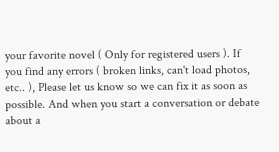your favorite novel ( Only for registered users ). If you find any errors ( broken links, can't load photos, etc.. ), Please let us know so we can fix it as soon as possible. And when you start a conversation or debate about a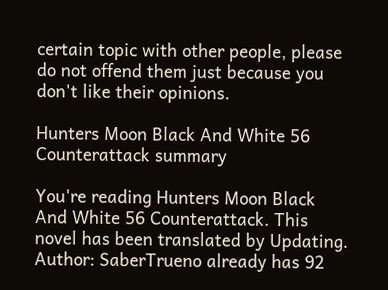certain topic with other people, please do not offend them just because you don't like their opinions.

Hunters Moon Black And White 56 Counterattack summary

You're reading Hunters Moon Black And White 56 Counterattack. This novel has been translated by Updating. Author: SaberTrueno already has 92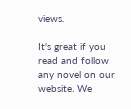views.

It's great if you read and follow any novel on our website. We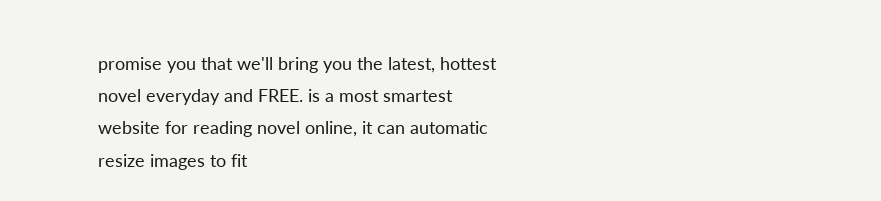promise you that we'll bring you the latest, hottest novel everyday and FREE. is a most smartest website for reading novel online, it can automatic resize images to fit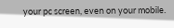your pc screen, even on your mobile.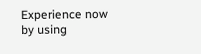Experience now by using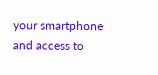your smartphone and access to